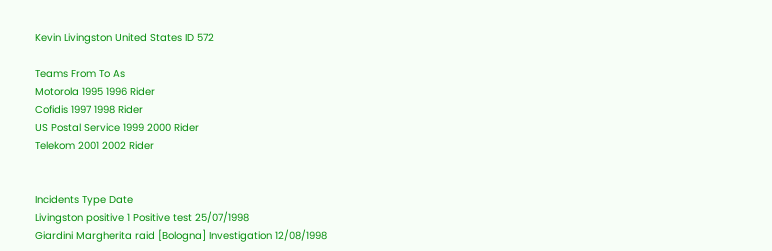Kevin Livingston United States ID 572

Teams From To As
Motorola 1995 1996 Rider
Cofidis 1997 1998 Rider
US Postal Service 1999 2000 Rider
Telekom 2001 2002 Rider


Incidents Type Date
Livingston positive 1 Positive test 25/07/1998
Giardini Margherita raid [Bologna] Investigation 12/08/1998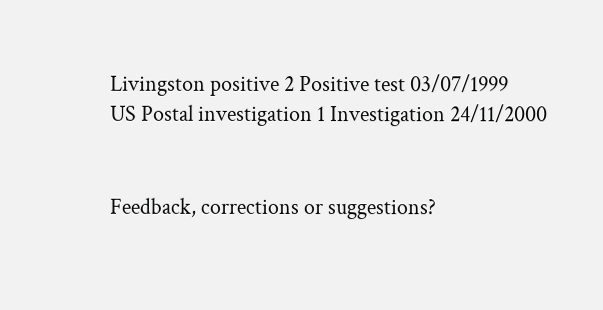Livingston positive 2 Positive test 03/07/1999
US Postal investigation 1 Investigation 24/11/2000


Feedback, corrections or suggestions?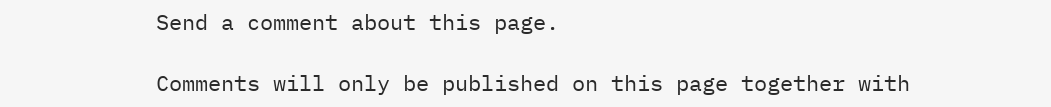Send a comment about this page.

Comments will only be published on this page together with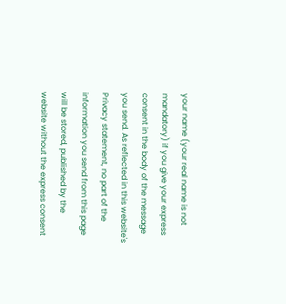your name (your real name is not mandatory) if you give your express consent in the body of the message you send. As reflected in this website's Privacy statement, no part of the information you send from this page will be stored, published by the website without the express consent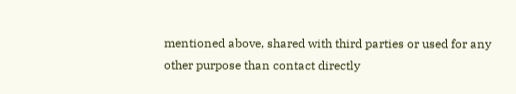mentioned above, shared with third parties or used for any other purpose than contact directly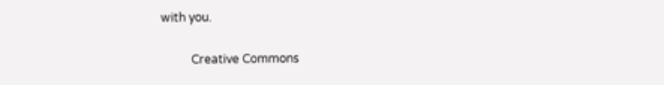with you.

          Creative Commons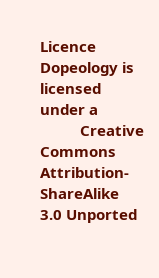Licence Dopeology is licensed under a
          Creative Commons Attribution-ShareAlike 3.0 Unported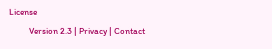License
          Version 2.3 | Privacy | Contact